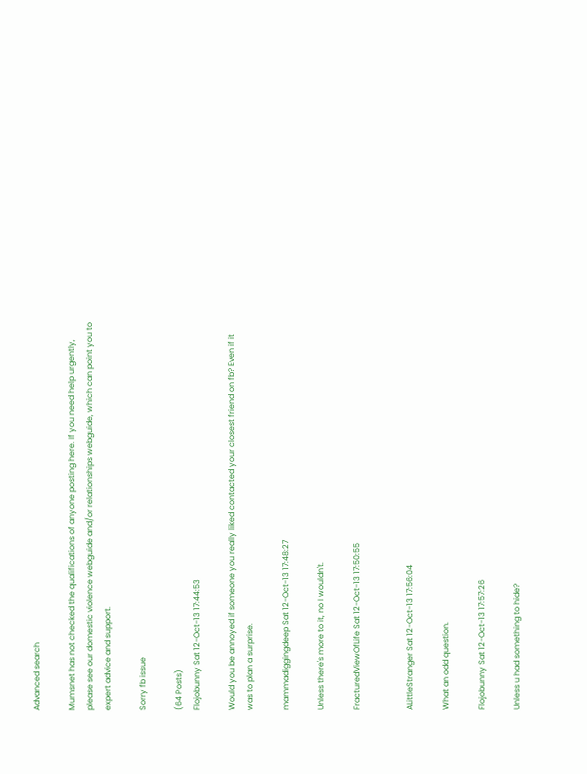Advanced search

Mumsnet has not checked the qualifications of anyone posting here. If you need help urgently, please see our domestic violence webguide and/or relationships webguide, which can point you to expert advice and support.

Sorry fb issue

(64 Posts)
Flojobunny Sat 12-Oct-13 17:44:53

Would you be annoyed if someone you really liked contacted your closest friend on fb? Even if it was to plan a surprise.

mammadiggingdeep Sat 12-Oct-13 17:48:27

Unless there's more to it, no I wouldn't.

FracturedViewOfLife Sat 12-Oct-13 17:50:55


ALittleStranger Sat 12-Oct-13 17:56:04

What an odd question.

Flojobunny Sat 12-Oct-13 17:57:26

Unless u had something to hide?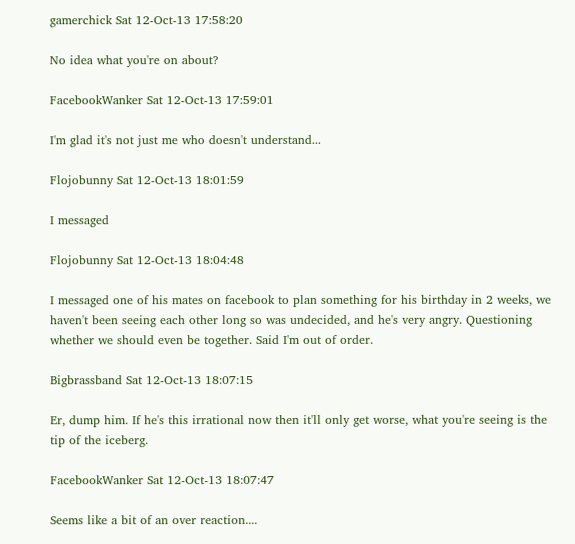gamerchick Sat 12-Oct-13 17:58:20

No idea what you're on about?

FacebookWanker Sat 12-Oct-13 17:59:01

I'm glad it's not just me who doesn't understand...

Flojobunny Sat 12-Oct-13 18:01:59

I messaged

Flojobunny Sat 12-Oct-13 18:04:48

I messaged one of his mates on facebook to plan something for his birthday in 2 weeks, we haven't been seeing each other long so was undecided, and he's very angry. Questioning whether we should even be together. Said I'm out of order.

Bigbrassband Sat 12-Oct-13 18:07:15

Er, dump him. If he's this irrational now then it'll only get worse, what you're seeing is the tip of the iceberg.

FacebookWanker Sat 12-Oct-13 18:07:47

Seems like a bit of an over reaction....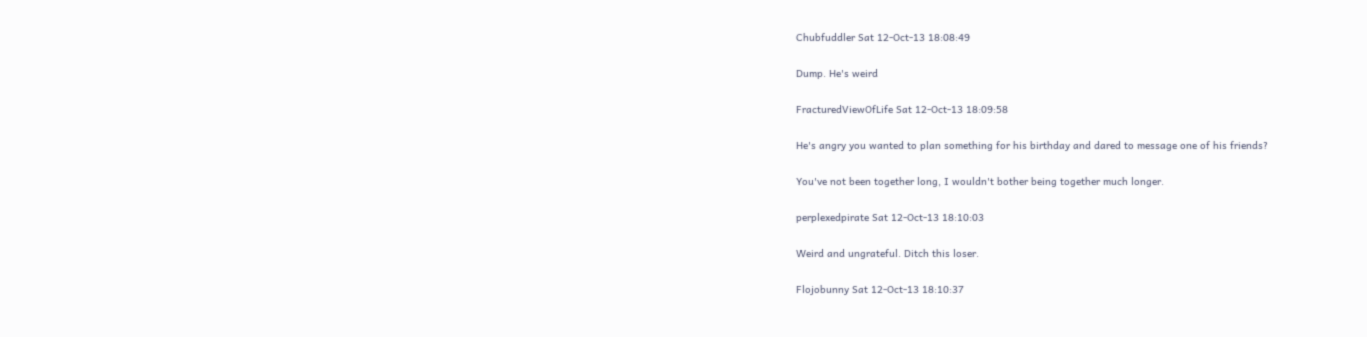Chubfuddler Sat 12-Oct-13 18:08:49

Dump. He's weird

FracturedViewOfLife Sat 12-Oct-13 18:09:58

He's angry you wanted to plan something for his birthday and dared to message one of his friends?

You've not been together long, I wouldn't bother being together much longer.

perplexedpirate Sat 12-Oct-13 18:10:03

Weird and ungrateful. Ditch this loser.

Flojobunny Sat 12-Oct-13 18:10:37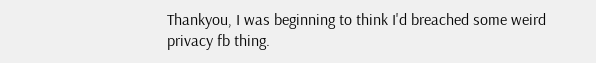Thankyou, I was beginning to think I'd breached some weird privacy fb thing.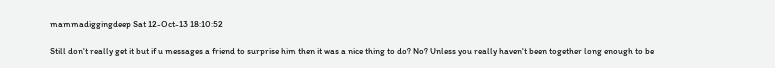mammadiggingdeep Sat 12-Oct-13 18:10:52

Still don't really get it but if u messages a friend to surprise him then it was a nice thing to do? No? Unless you really haven't been together long enough to be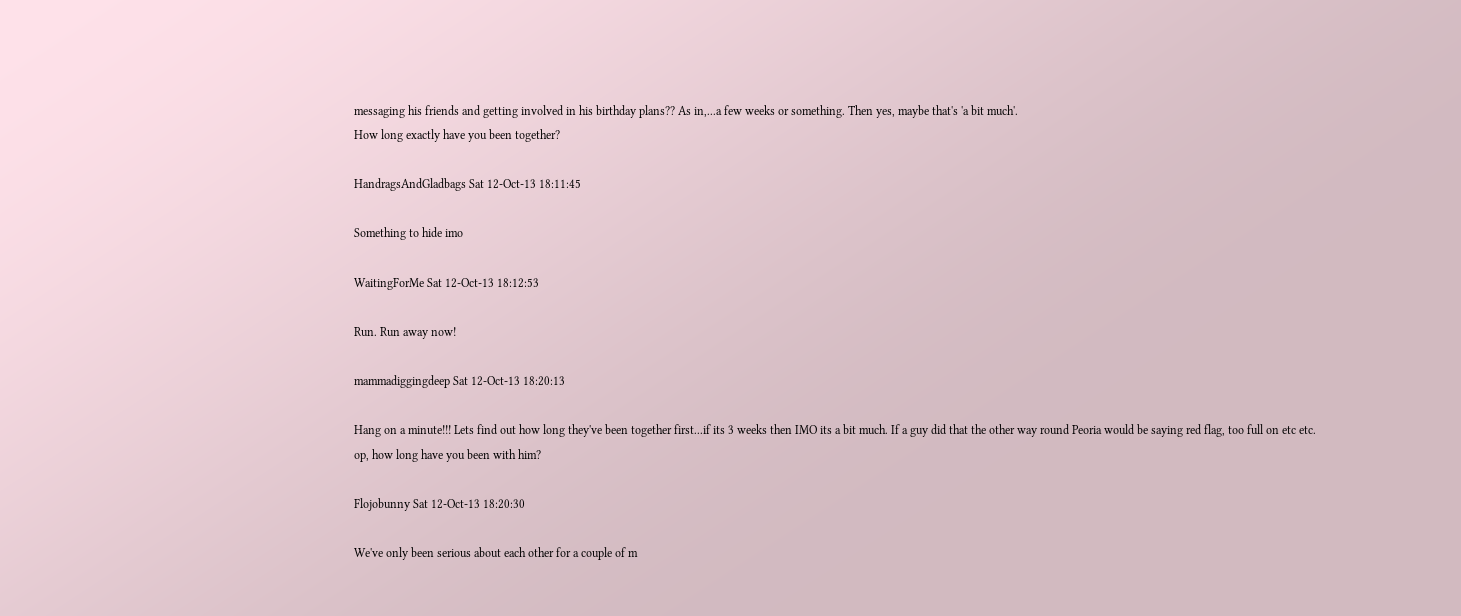messaging his friends and getting involved in his birthday plans?? As in,...a few weeks or something. Then yes, maybe that's 'a bit much'.
How long exactly have you been together?

HandragsAndGladbags Sat 12-Oct-13 18:11:45

Something to hide imo

WaitingForMe Sat 12-Oct-13 18:12:53

Run. Run away now!

mammadiggingdeep Sat 12-Oct-13 18:20:13

Hang on a minute!!! Lets find out how long they've been together first...if its 3 weeks then IMO its a bit much. If a guy did that the other way round Peoria would be saying red flag, too full on etc etc.
op, how long have you been with him?

Flojobunny Sat 12-Oct-13 18:20:30

We've only been serious about each other for a couple of m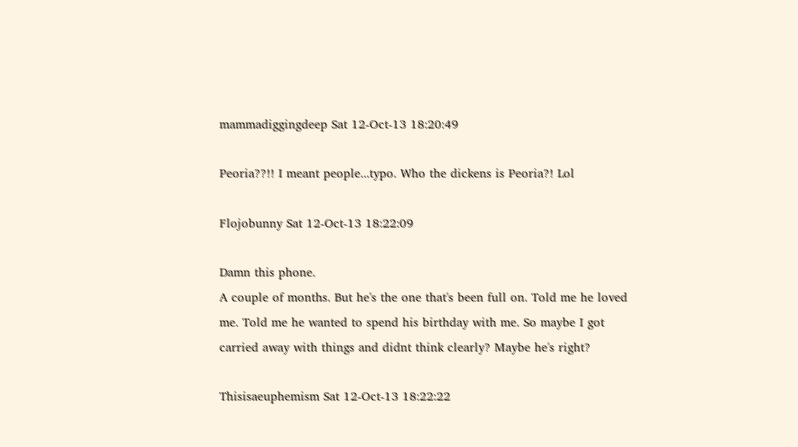mammadiggingdeep Sat 12-Oct-13 18:20:49

Peoria??!! I meant people...typo. Who the dickens is Peoria?! Lol

Flojobunny Sat 12-Oct-13 18:22:09

Damn this phone.
A couple of months. But he's the one that's been full on. Told me he loved me. Told me he wanted to spend his birthday with me. So maybe I got carried away with things and didnt think clearly? Maybe he's right?

Thisisaeuphemism Sat 12-Oct-13 18:22:22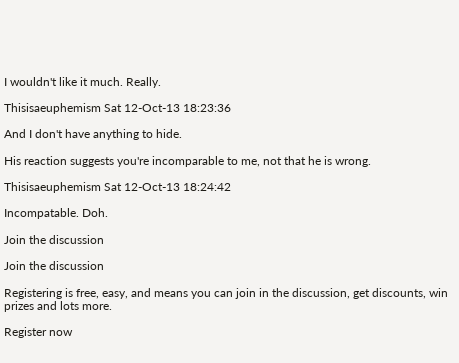I wouldn't like it much. Really.

Thisisaeuphemism Sat 12-Oct-13 18:23:36

And I don't have anything to hide.

His reaction suggests you're incomparable to me, not that he is wrong.

Thisisaeuphemism Sat 12-Oct-13 18:24:42

Incompatable. Doh.

Join the discussion

Join the discussion

Registering is free, easy, and means you can join in the discussion, get discounts, win prizes and lots more.

Register now